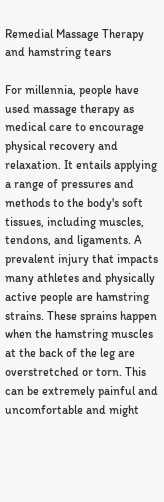Remedial Massage Therapy and hamstring tears

For millennia, people have used massage therapy as medical care to encourage physical recovery and relaxation. It entails applying a range of pressures and methods to the body's soft tissues, including muscles, tendons, and ligaments. A prevalent injury that impacts many athletes and physically active people are hamstring strains. These sprains happen when the hamstring muscles at the back of the leg are overstretched or torn. This can be extremely painful and uncomfortable and might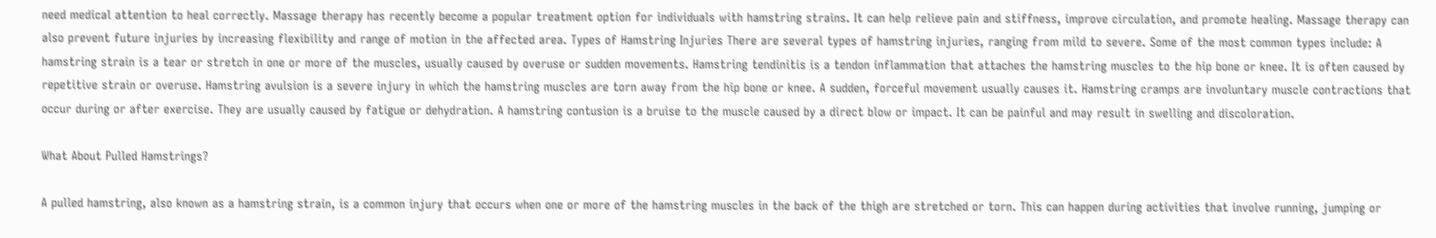need medical attention to heal correctly. Massage therapy has recently become a popular treatment option for individuals with hamstring strains. It can help relieve pain and stiffness, improve circulation, and promote healing. Massage therapy can also prevent future injuries by increasing flexibility and range of motion in the affected area. Types of Hamstring Injuries There are several types of hamstring injuries, ranging from mild to severe. Some of the most common types include: A hamstring strain is a tear or stretch in one or more of the muscles, usually caused by overuse or sudden movements. Hamstring tendinitis is a tendon inflammation that attaches the hamstring muscles to the hip bone or knee. It is often caused by repetitive strain or overuse. Hamstring avulsion is a severe injury in which the hamstring muscles are torn away from the hip bone or knee. A sudden, forceful movement usually causes it. Hamstring cramps are involuntary muscle contractions that occur during or after exercise. They are usually caused by fatigue or dehydration. A hamstring contusion is a bruise to the muscle caused by a direct blow or impact. It can be painful and may result in swelling and discoloration.

What About Pulled Hamstrings?

A pulled hamstring, also known as a hamstring strain, is a common injury that occurs when one or more of the hamstring muscles in the back of the thigh are stretched or torn. This can happen during activities that involve running, jumping or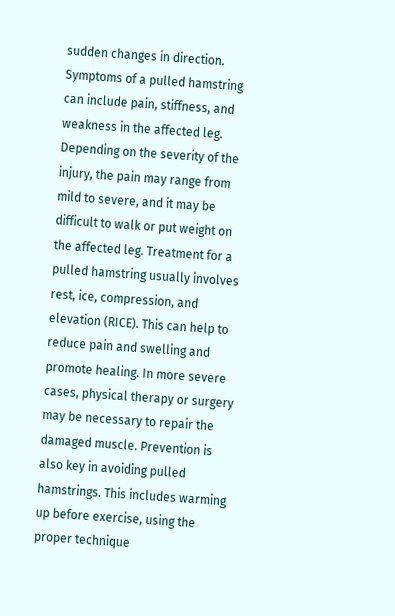sudden changes in direction. Symptoms of a pulled hamstring can include pain, stiffness, and weakness in the affected leg. Depending on the severity of the injury, the pain may range from mild to severe, and it may be difficult to walk or put weight on the affected leg. Treatment for a pulled hamstring usually involves rest, ice, compression, and elevation (RICE). This can help to reduce pain and swelling and promote healing. In more severe cases, physical therapy or surgery may be necessary to repair the damaged muscle. Prevention is also key in avoiding pulled hamstrings. This includes warming up before exercise, using the proper technique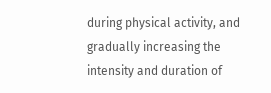during physical activity, and gradually increasing the intensity and duration of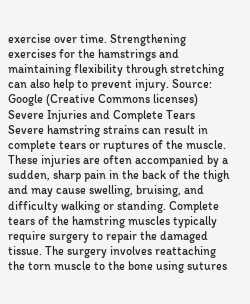exercise over time. Strengthening exercises for the hamstrings and maintaining flexibility through stretching can also help to prevent injury. Source: Google (Creative Commons licenses) Severe Injuries and Complete Tears Severe hamstring strains can result in complete tears or ruptures of the muscle. These injuries are often accompanied by a sudden, sharp pain in the back of the thigh and may cause swelling, bruising, and difficulty walking or standing. Complete tears of the hamstring muscles typically require surgery to repair the damaged tissue. The surgery involves reattaching the torn muscle to the bone using sutures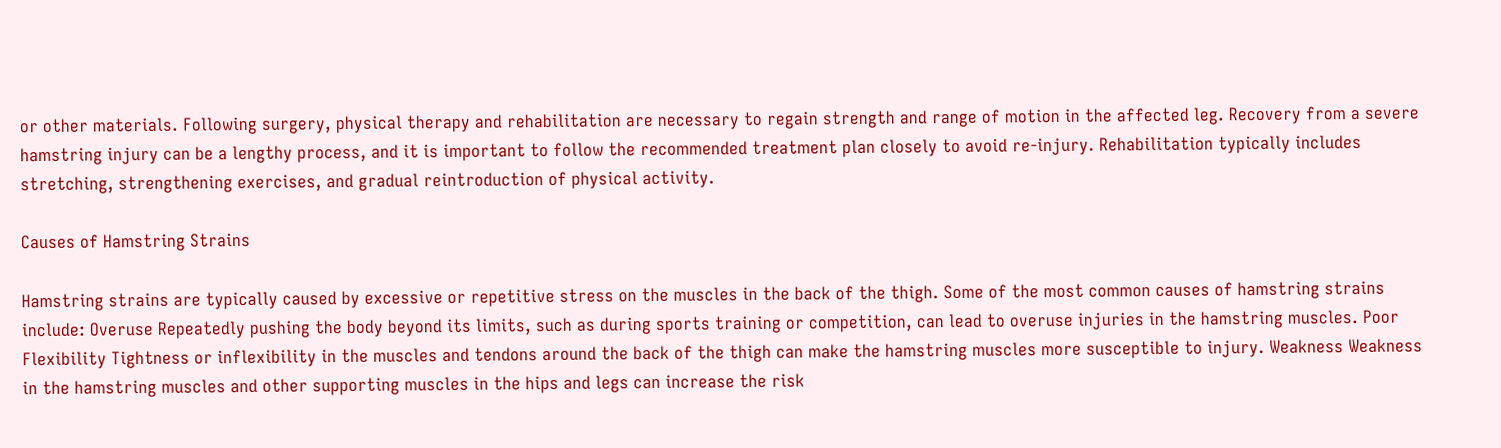or other materials. Following surgery, physical therapy and rehabilitation are necessary to regain strength and range of motion in the affected leg. Recovery from a severe hamstring injury can be a lengthy process, and it is important to follow the recommended treatment plan closely to avoid re-injury. Rehabilitation typically includes stretching, strengthening exercises, and gradual reintroduction of physical activity.

Causes of Hamstring Strains

Hamstring strains are typically caused by excessive or repetitive stress on the muscles in the back of the thigh. Some of the most common causes of hamstring strains include: Overuse Repeatedly pushing the body beyond its limits, such as during sports training or competition, can lead to overuse injuries in the hamstring muscles. Poor Flexibility Tightness or inflexibility in the muscles and tendons around the back of the thigh can make the hamstring muscles more susceptible to injury. Weakness Weakness in the hamstring muscles and other supporting muscles in the hips and legs can increase the risk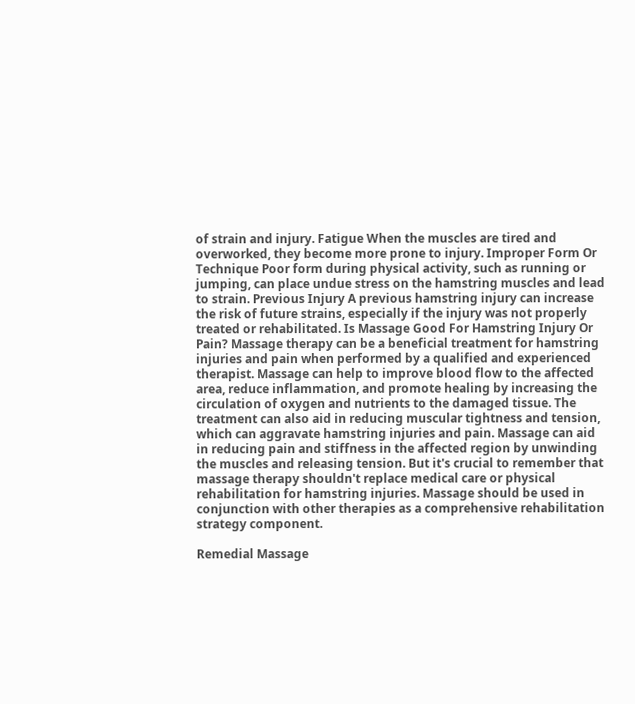of strain and injury. Fatigue When the muscles are tired and overworked, they become more prone to injury. Improper Form Or Technique Poor form during physical activity, such as running or jumping, can place undue stress on the hamstring muscles and lead to strain. Previous Injury A previous hamstring injury can increase the risk of future strains, especially if the injury was not properly treated or rehabilitated. Is Massage Good For Hamstring Injury Or Pain? Massage therapy can be a beneficial treatment for hamstring injuries and pain when performed by a qualified and experienced therapist. Massage can help to improve blood flow to the affected area, reduce inflammation, and promote healing by increasing the circulation of oxygen and nutrients to the damaged tissue. The treatment can also aid in reducing muscular tightness and tension, which can aggravate hamstring injuries and pain. Massage can aid in reducing pain and stiffness in the affected region by unwinding the muscles and releasing tension. But it's crucial to remember that massage therapy shouldn't replace medical care or physical rehabilitation for hamstring injuries. Massage should be used in conjunction with other therapies as a comprehensive rehabilitation strategy component.

Remedial Massage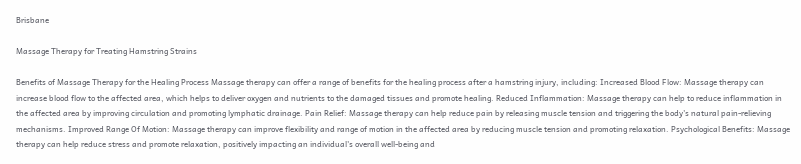Brisbane

Massage Therapy for Treating Hamstring Strains

Benefits of Massage Therapy for the Healing Process Massage therapy can offer a range of benefits for the healing process after a hamstring injury, including: Increased Blood Flow: Massage therapy can increase blood flow to the affected area, which helps to deliver oxygen and nutrients to the damaged tissues and promote healing. Reduced Inflammation: Massage therapy can help to reduce inflammation in the affected area by improving circulation and promoting lymphatic drainage. Pain Relief: Massage therapy can help reduce pain by releasing muscle tension and triggering the body's natural pain-relieving mechanisms. Improved Range Of Motion: Massage therapy can improve flexibility and range of motion in the affected area by reducing muscle tension and promoting relaxation. Psychological Benefits: Massage therapy can help reduce stress and promote relaxation, positively impacting an individual's overall well-being and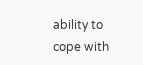ability to cope with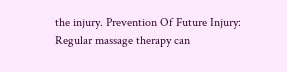the injury. Prevention Of Future Injury: Regular massage therapy can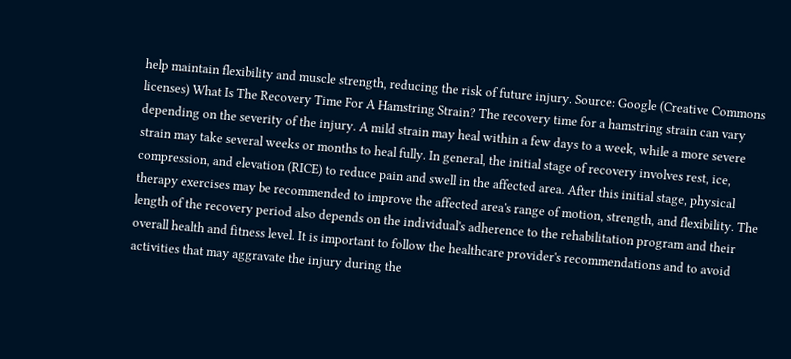help maintain flexibility and muscle strength, reducing the risk of future injury. Source: Google (Creative Commons licenses) What Is The Recovery Time For A Hamstring Strain? The recovery time for a hamstring strain can vary depending on the severity of the injury. A mild strain may heal within a few days to a week, while a more severe strain may take several weeks or months to heal fully. In general, the initial stage of recovery involves rest, ice, compression, and elevation (RICE) to reduce pain and swell in the affected area. After this initial stage, physical therapy exercises may be recommended to improve the affected area's range of motion, strength, and flexibility. The length of the recovery period also depends on the individual's adherence to the rehabilitation program and their overall health and fitness level. It is important to follow the healthcare provider's recommendations and to avoid activities that may aggravate the injury during the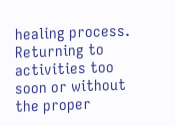healing process. Returning to activities too soon or without the proper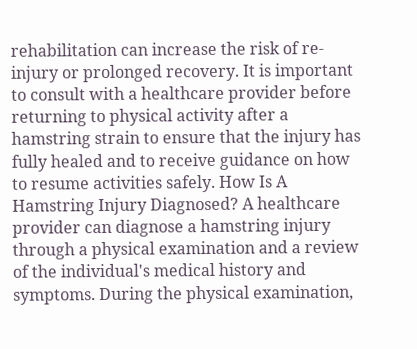rehabilitation can increase the risk of re-injury or prolonged recovery. It is important to consult with a healthcare provider before returning to physical activity after a hamstring strain to ensure that the injury has fully healed and to receive guidance on how to resume activities safely. How Is A Hamstring Injury Diagnosed? A healthcare provider can diagnose a hamstring injury through a physical examination and a review of the individual's medical history and symptoms. During the physical examination,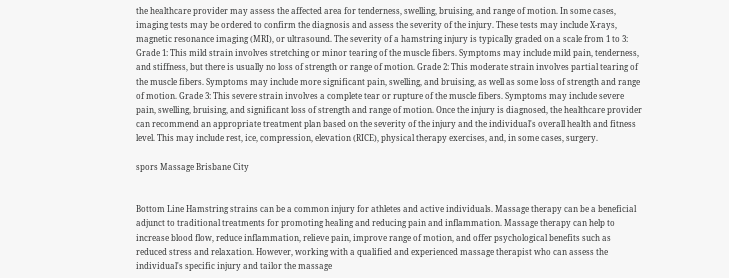the healthcare provider may assess the affected area for tenderness, swelling, bruising, and range of motion. In some cases, imaging tests may be ordered to confirm the diagnosis and assess the severity of the injury. These tests may include X-rays, magnetic resonance imaging (MRI), or ultrasound. The severity of a hamstring injury is typically graded on a scale from 1 to 3: Grade 1: This mild strain involves stretching or minor tearing of the muscle fibers. Symptoms may include mild pain, tenderness, and stiffness, but there is usually no loss of strength or range of motion. Grade 2: This moderate strain involves partial tearing of the muscle fibers. Symptoms may include more significant pain, swelling, and bruising, as well as some loss of strength and range of motion. Grade 3: This severe strain involves a complete tear or rupture of the muscle fibers. Symptoms may include severe pain, swelling, bruising, and significant loss of strength and range of motion. Once the injury is diagnosed, the healthcare provider can recommend an appropriate treatment plan based on the severity of the injury and the individual's overall health and fitness level. This may include rest, ice, compression, elevation (RICE), physical therapy exercises, and, in some cases, surgery.

spors Massage Brisbane City


Bottom Line Hamstring strains can be a common injury for athletes and active individuals. Massage therapy can be a beneficial adjunct to traditional treatments for promoting healing and reducing pain and inflammation. Massage therapy can help to increase blood flow, reduce inflammation, relieve pain, improve range of motion, and offer psychological benefits such as reduced stress and relaxation. However, working with a qualified and experienced massage therapist who can assess the individual's specific injury and tailor the massage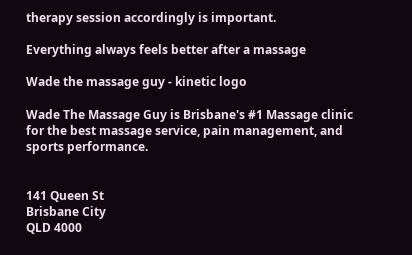therapy session accordingly is important.

Everything always feels better after a massage

Wade the massage guy - kinetic logo

Wade The Massage Guy is Brisbane's #1 Massage clinic for the best massage service, pain management, and sports performance.


141 Queen St
Brisbane City
QLD 4000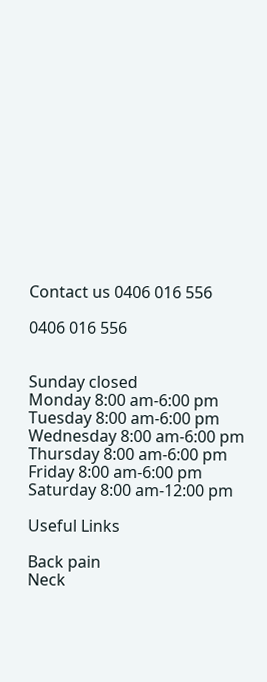Contact us 0406 016 556

0406 016 556


Sunday closed
Monday 8:00 am-6:00 pm
Tuesday 8:00 am-6:00 pm
Wednesday 8:00 am-6:00 pm
Thursday 8:00 am-6:00 pm
Friday 8:00 am-6:00 pm
Saturday 8:00 am-12:00 pm

Useful Links

Back pain
Neck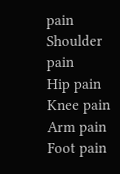pain
Shoulder pain
Hip pain
Knee pain
Arm pain
Foot pain